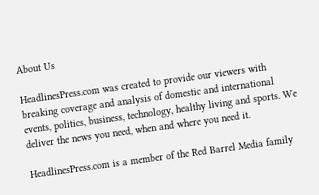About Us

HeadlinesPress.com was created to provide our viewers with breaking coverage and analysis of domestic and international events, politics, business, technology, healthy living and sports. We deliver the news you need, when and where you need it.

HeadlinesPress.com is a member of the Red Barrel Media family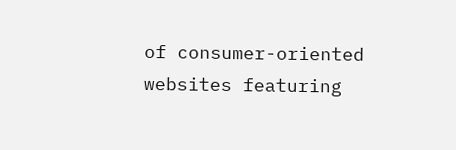of consumer-oriented websites featuring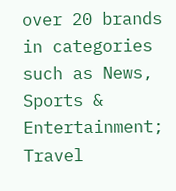over 20 brands in categories such as News, Sports & Entertainment; Travel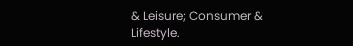& Leisure; Consumer & Lifestyle.